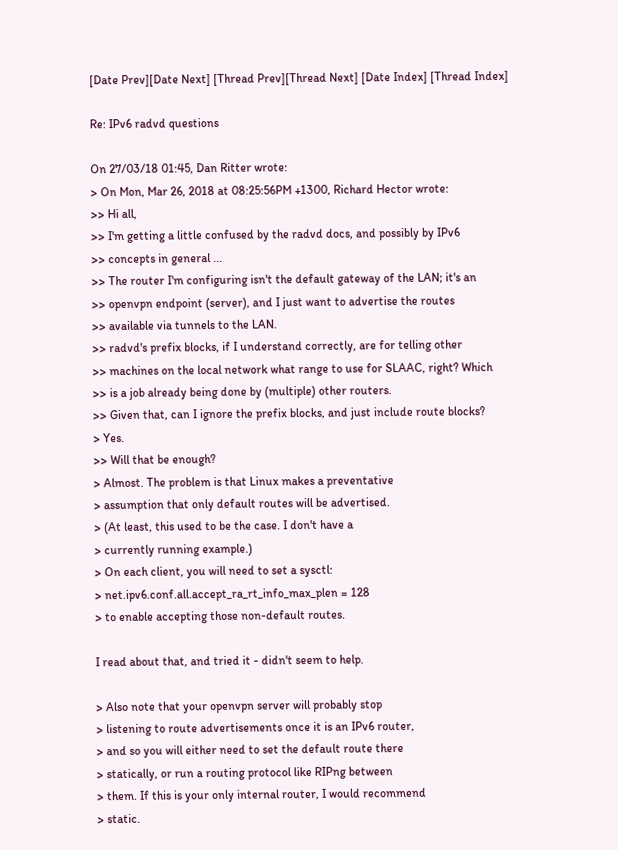[Date Prev][Date Next] [Thread Prev][Thread Next] [Date Index] [Thread Index]

Re: IPv6 radvd questions

On 27/03/18 01:45, Dan Ritter wrote:
> On Mon, Mar 26, 2018 at 08:25:56PM +1300, Richard Hector wrote:
>> Hi all,
>> I'm getting a little confused by the radvd docs, and possibly by IPv6
>> concepts in general ...
>> The router I'm configuring isn't the default gateway of the LAN; it's an
>> openvpn endpoint (server), and I just want to advertise the routes
>> available via tunnels to the LAN.
>> radvd's prefix blocks, if I understand correctly, are for telling other
>> machines on the local network what range to use for SLAAC, right? Which
>> is a job already being done by (multiple) other routers.
>> Given that, can I ignore the prefix blocks, and just include route blocks?
> Yes.
>> Will that be enough?
> Almost. The problem is that Linux makes a preventative
> assumption that only default routes will be advertised.
> (At least, this used to be the case. I don't have a
> currently running example.)
> On each client, you will need to set a sysctl:
> net.ipv6.conf.all.accept_ra_rt_info_max_plen = 128
> to enable accepting those non-default routes.

I read about that, and tried it - didn't seem to help.

> Also note that your openvpn server will probably stop
> listening to route advertisements once it is an IPv6 router,
> and so you will either need to set the default route there
> statically, or run a routing protocol like RIPng between
> them. If this is your only internal router, I would recommend
> static.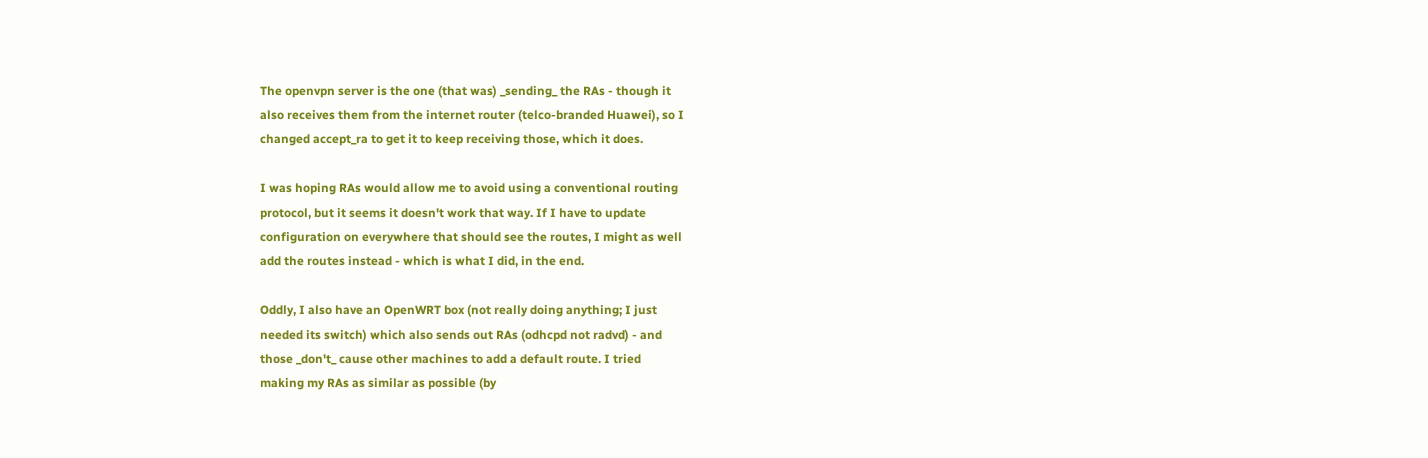The openvpn server is the one (that was) _sending_ the RAs - though it
also receives them from the internet router (telco-branded Huawei), so I
changed accept_ra to get it to keep receiving those, which it does.

I was hoping RAs would allow me to avoid using a conventional routing
protocol, but it seems it doesn't work that way. If I have to update
configuration on everywhere that should see the routes, I might as well
add the routes instead - which is what I did, in the end.

Oddly, I also have an OpenWRT box (not really doing anything; I just
needed its switch) which also sends out RAs (odhcpd not radvd) - and
those _don't_ cause other machines to add a default route. I tried
making my RAs as similar as possible (by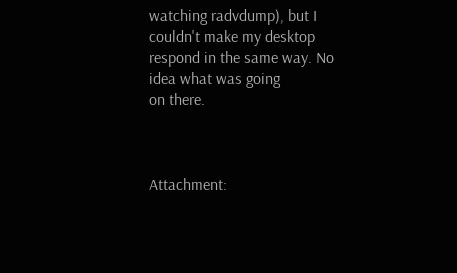watching radvdump), but I
couldn't make my desktop respond in the same way. No idea what was going
on there.



Attachment: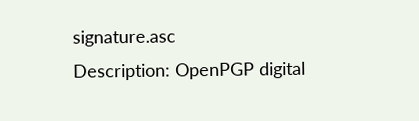signature.asc
Description: OpenPGP digital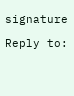signature

Reply to: